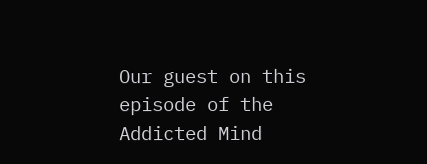Our guest on this episode of the Addicted Mind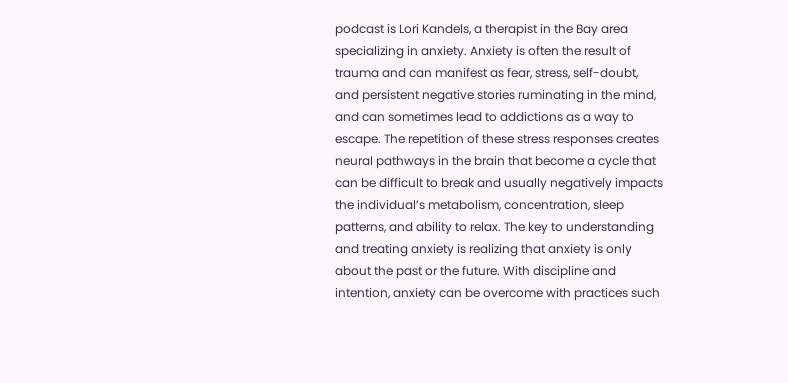podcast is Lori Kandels, a therapist in the Bay area specializing in anxiety. Anxiety is often the result of trauma and can manifest as fear, stress, self-doubt, and persistent negative stories ruminating in the mind, and can sometimes lead to addictions as a way to escape. The repetition of these stress responses creates neural pathways in the brain that become a cycle that can be difficult to break and usually negatively impacts the individual’s metabolism, concentration, sleep patterns, and ability to relax. The key to understanding and treating anxiety is realizing that anxiety is only about the past or the future. With discipline and intention, anxiety can be overcome with practices such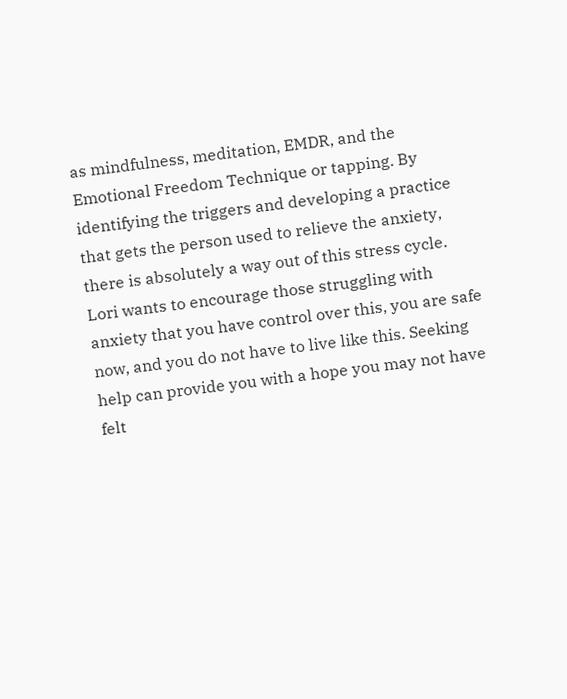as mindfulness, meditation, EMDR, and the Emotional Freedom Technique or tapping. By identifying the triggers and developing a practice that gets the person used to relieve the anxiety, there is absolutely a way out of this stress cycle. Lori wants to encourage those struggling with anxiety that you have control over this, you are safe now, and you do not have to live like this. Seeking help can provide you with a hope you may not have felt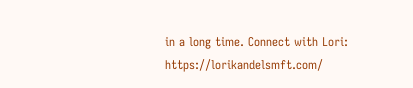in a long time. Connect with Lori: https://lorikandelsmft.com/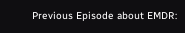Previous Episode about EMDR: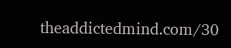theaddictedmind.com/30